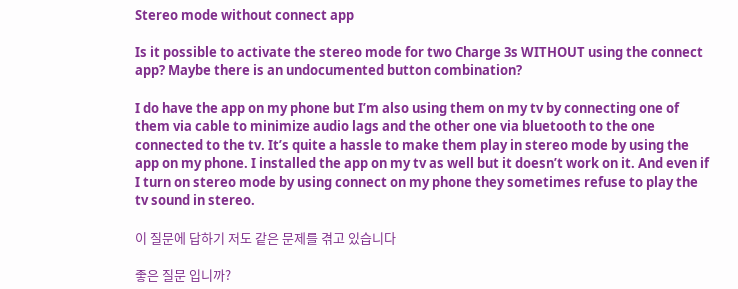Stereo mode without connect app

Is it possible to activate the stereo mode for two Charge 3s WITHOUT using the connect app? Maybe there is an undocumented button combination?

I do have the app on my phone but I’m also using them on my tv by connecting one of them via cable to minimize audio lags and the other one via bluetooth to the one connected to the tv. It’s quite a hassle to make them play in stereo mode by using the app on my phone. I installed the app on my tv as well but it doesn’t work on it. And even if I turn on stereo mode by using connect on my phone they sometimes refuse to play the tv sound in stereo.

이 질문에 답하기 저도 같은 문제를 겪고 있습니다

좋은 질문 입니까?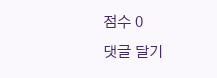점수 0
댓글 달기